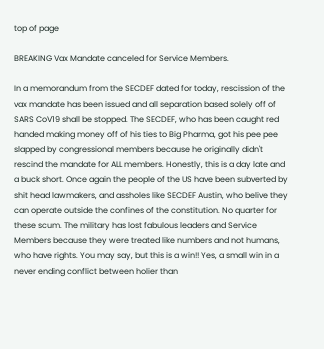top of page

BREAKING Vax Mandate canceled for Service Members.

In a memorandum from the SECDEF dated for today, rescission of the vax mandate has been issued and all separation based solely off of SARS CoV19 shall be stopped. The SECDEF, who has been caught red handed making money off of his ties to Big Pharma, got his pee pee slapped by congressional members because he originally didn't rescind the mandate for ALL members. Honestly, this is a day late and a buck short. Once again the people of the US have been subverted by shit head lawmakers, and assholes like SECDEF Austin, who belive they can operate outside the confines of the constitution. No quarter for these scum. The military has lost fabulous leaders and Service Members because they were treated like numbers and not humans, who have rights. You may say, but this is a win!! Yes, a small win in a never ending conflict between holier than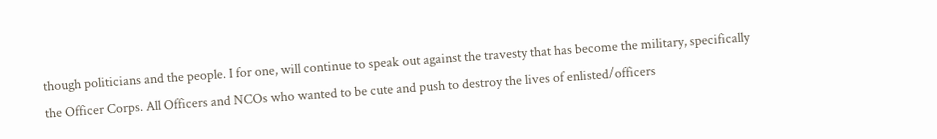though politicians and the people. I for one, will continue to speak out against the travesty that has become the military, specifically the Officer Corps. All Officers and NCOs who wanted to be cute and push to destroy the lives of enlisted/officers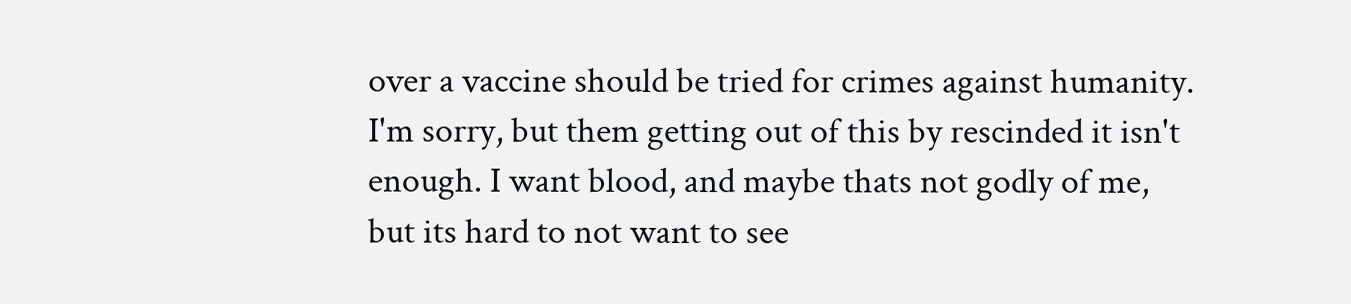over a vaccine should be tried for crimes against humanity. I'm sorry, but them getting out of this by rescinded it isn't enough. I want blood, and maybe thats not godly of me, but its hard to not want to see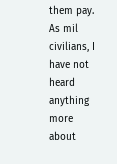them pay. As mil civilians, I have not heard anything more about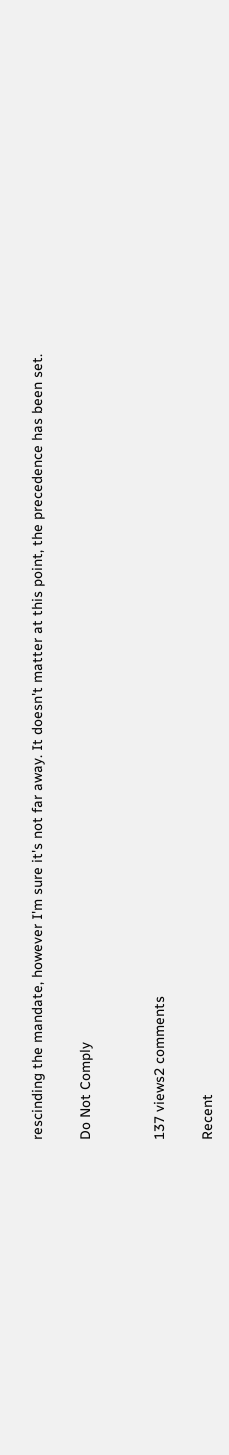rescinding the mandate, however I'm sure it's not far away. It doesn't matter at this point, the precedence has been set.

Do Not Comply


137 views2 comments

Recent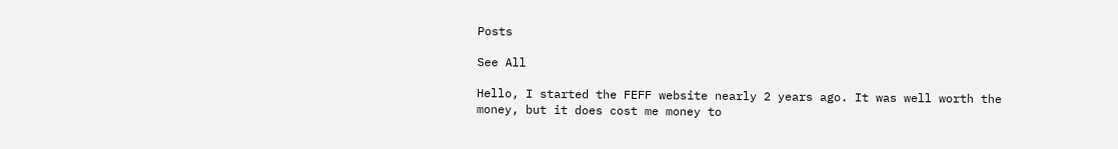Posts

See All

Hello, I started the FEFF website nearly 2 years ago. It was well worth the money, but it does cost me money to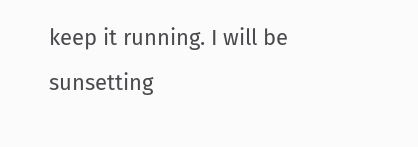keep it running. I will be sunsetting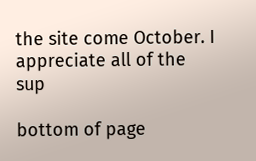the site come October. I appreciate all of the sup

bottom of page